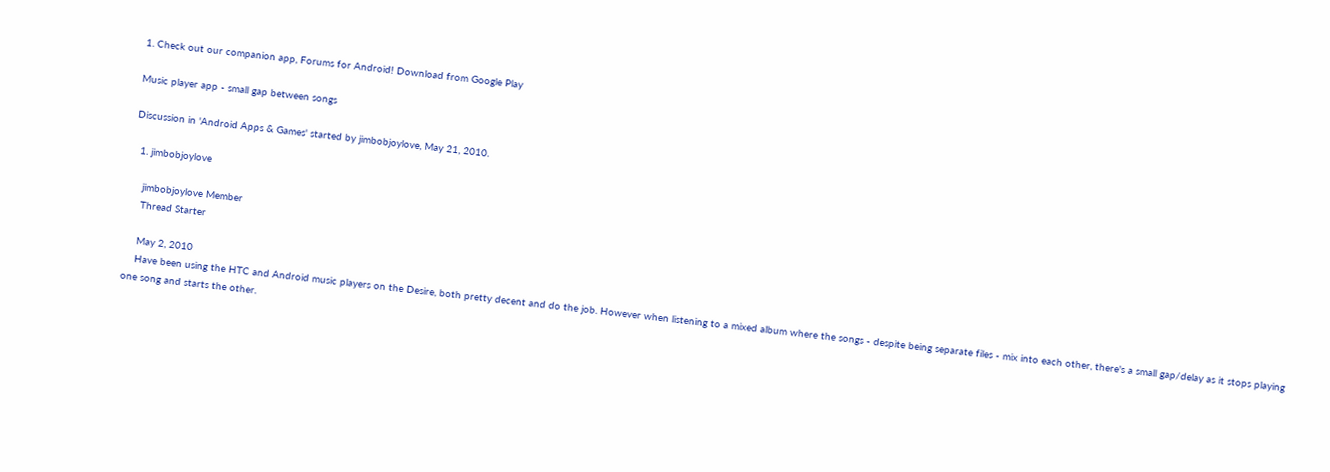1. Check out our companion app, Forums for Android! Download from Google Play

Music player app - small gap between songs

Discussion in 'Android Apps & Games' started by jimbobjoylove, May 21, 2010.

  1. jimbobjoylove

    jimbobjoylove Member
    Thread Starter

    May 2, 2010
    Have been using the HTC and Android music players on the Desire, both pretty decent and do the job. However when listening to a mixed album where the songs - despite being separate files - mix into each other, there's a small gap/delay as it stops playing one song and starts the other.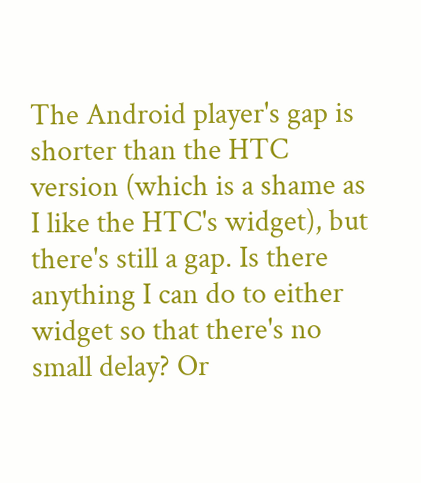The Android player's gap is shorter than the HTC version (which is a shame as I like the HTC's widget), but there's still a gap. Is there anything I can do to either widget so that there's no small delay? Or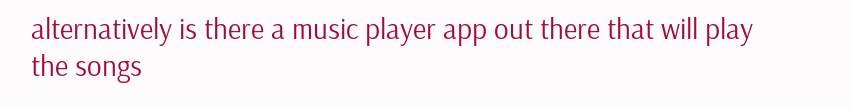alternatively is there a music player app out there that will play the songs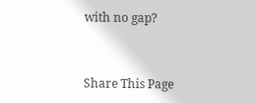with no gap?


Share This Page